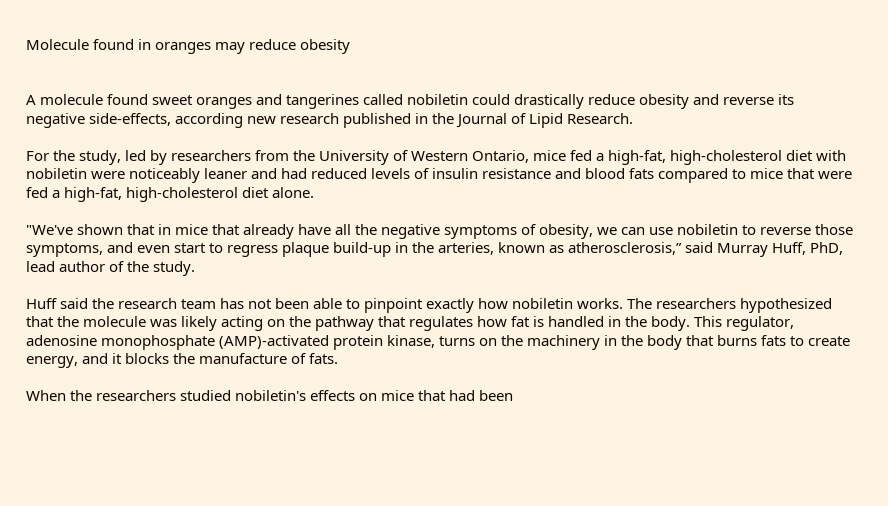Molecule found in oranges may reduce obesity


A molecule found sweet oranges and tangerines called nobiletin could drastically reduce obesity and reverse its negative side-effects, according new research published in the Journal of Lipid Research.

For the study, led by researchers from the University of Western Ontario, mice fed a high-fat, high-cholesterol diet with nobiletin were noticeably leaner and had reduced levels of insulin resistance and blood fats compared to mice that were fed a high-fat, high-cholesterol diet alone.

"We've shown that in mice that already have all the negative symptoms of obesity, we can use nobiletin to reverse those symptoms, and even start to regress plaque build-up in the arteries, known as atherosclerosis,” said Murray Huff, PhD, lead author of the study.

Huff said the research team has not been able to pinpoint exactly how nobiletin works. The researchers hypothesized that the molecule was likely acting on the pathway that regulates how fat is handled in the body. This regulator, adenosine monophosphate (AMP)-activated protein kinase, turns on the machinery in the body that burns fats to create energy, and it blocks the manufacture of fats.

When the researchers studied nobiletin's effects on mice that had been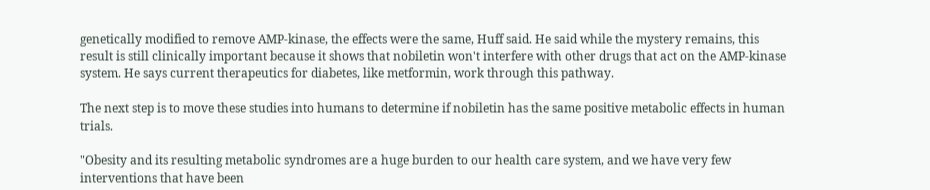genetically modified to remove AMP-kinase, the effects were the same, Huff said. He said while the mystery remains, this result is still clinically important because it shows that nobiletin won't interfere with other drugs that act on the AMP-kinase system. He says current therapeutics for diabetes, like metformin, work through this pathway.

The next step is to move these studies into humans to determine if nobiletin has the same positive metabolic effects in human trials.

"Obesity and its resulting metabolic syndromes are a huge burden to our health care system, and we have very few interventions that have been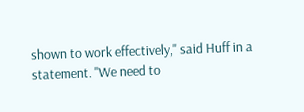shown to work effectively," said Huff in a statement. "We need to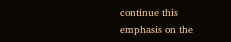continue this emphasis on the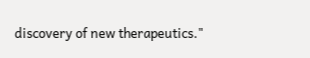discovery of new therapeutics."